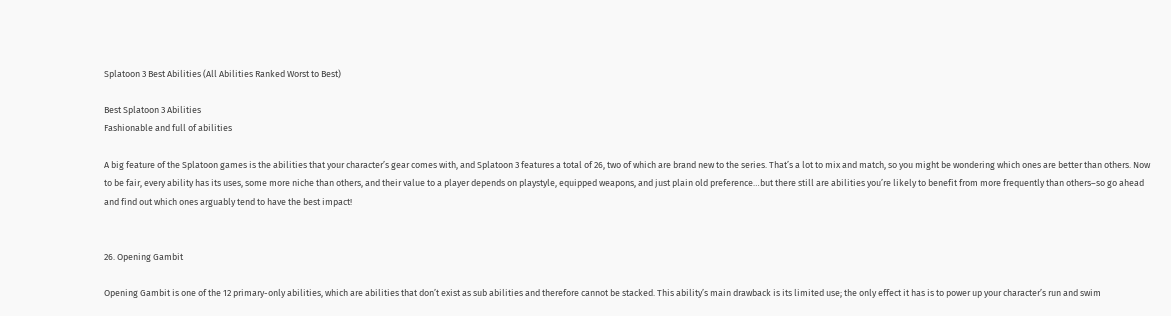Splatoon 3 Best Abilities (All Abilities Ranked Worst to Best)

Best Splatoon 3 Abilities
Fashionable and full of abilities

A big feature of the Splatoon games is the abilities that your character’s gear comes with, and Splatoon 3 features a total of 26, two of which are brand new to the series. That’s a lot to mix and match, so you might be wondering which ones are better than others. Now to be fair, every ability has its uses, some more niche than others, and their value to a player depends on playstyle, equipped weapons, and just plain old preference…but there still are abilities you’re likely to benefit from more frequently than others–so go ahead and find out which ones arguably tend to have the best impact!


26. Opening Gambit

Opening Gambit is one of the 12 primary-only abilities, which are abilities that don’t exist as sub abilities and therefore cannot be stacked. This ability’s main drawback is its limited use; the only effect it has is to power up your character’s run and swim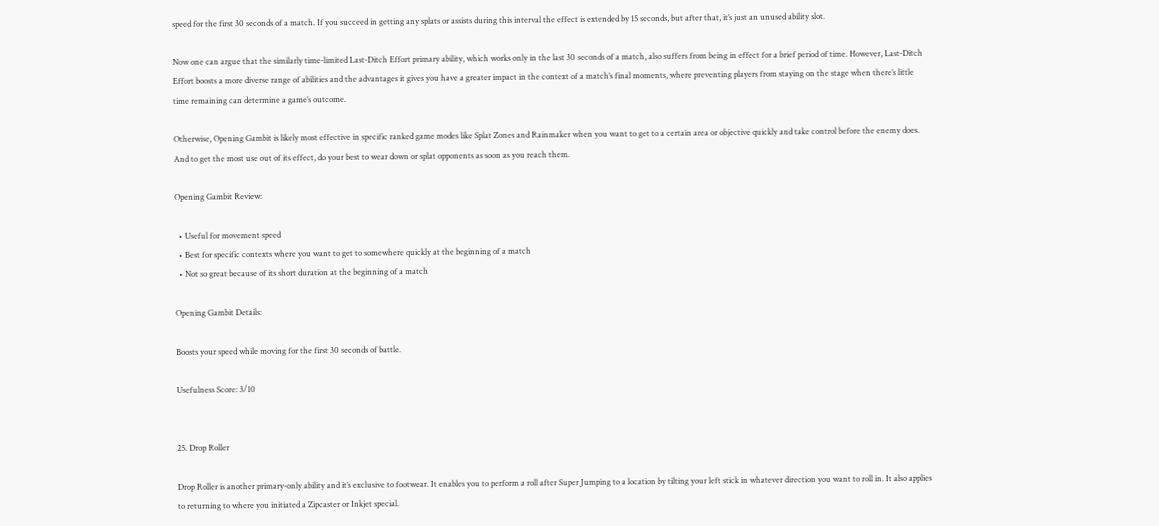speed for the first 30 seconds of a match. If you succeed in getting any splats or assists during this interval the effect is extended by 15 seconds, but after that, it’s just an unused ability slot.

Now one can argue that the similarly time-limited Last-Ditch Effort primary ability, which works only in the last 30 seconds of a match, also suffers from being in effect for a brief period of time. However, Last-Ditch Effort boosts a more diverse range of abilities and the advantages it gives you have a greater impact in the context of a match’s final moments, where preventing players from staying on the stage when there’s little time remaining can determine a game’s outcome.

Otherwise, Opening Gambit is likely most effective in specific ranked game modes like Splat Zones and Rainmaker when you want to get to a certain area or objective quickly and take control before the enemy does. And to get the most use out of its effect, do your best to wear down or splat opponents as soon as you reach them.

Opening Gambit Review:

  • Useful for movement speed
  • Best for specific contexts where you want to get to somewhere quickly at the beginning of a match
  • Not so great because of its short duration at the beginning of a match

Opening Gambit Details:

Boosts your speed while moving for the first 30 seconds of battle.

Usefulness Score: 3/10


25. Drop Roller

Drop Roller is another primary-only ability and it’s exclusive to footwear. It enables you to perform a roll after Super Jumping to a location by tilting your left stick in whatever direction you want to roll in. It also applies to returning to where you initiated a Zipcaster or Inkjet special.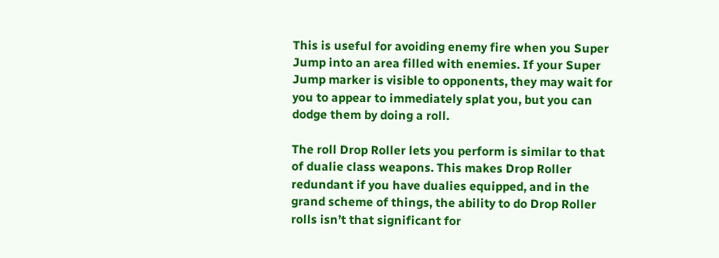This is useful for avoiding enemy fire when you Super Jump into an area filled with enemies. If your Super Jump marker is visible to opponents, they may wait for you to appear to immediately splat you, but you can dodge them by doing a roll.

The roll Drop Roller lets you perform is similar to that of dualie class weapons. This makes Drop Roller redundant if you have dualies equipped, and in the grand scheme of things, the ability to do Drop Roller rolls isn’t that significant for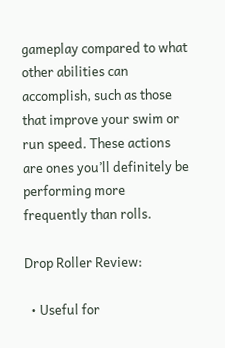gameplay compared to what other abilities can accomplish, such as those that improve your swim or run speed. These actions are ones you’ll definitely be performing more frequently than rolls.

Drop Roller Review:

  • Useful for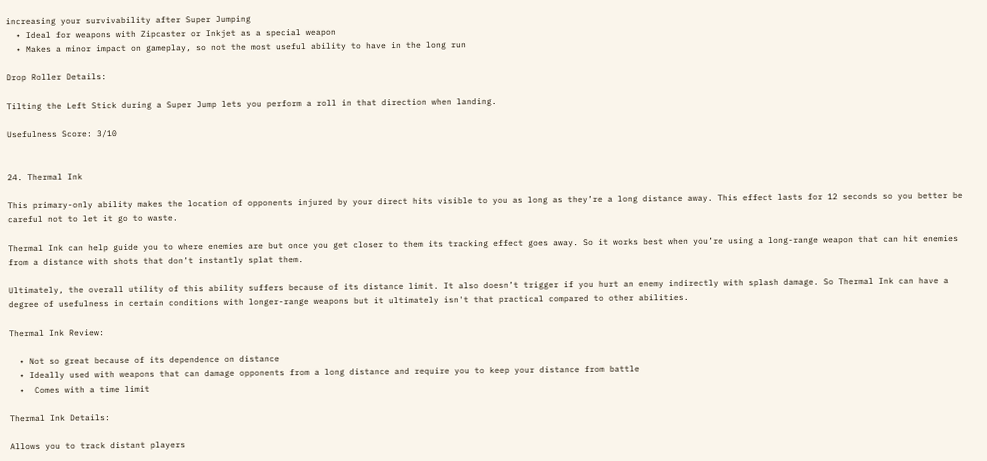increasing your survivability after Super Jumping
  • Ideal for weapons with Zipcaster or Inkjet as a special weapon
  • Makes a minor impact on gameplay, so not the most useful ability to have in the long run

Drop Roller Details:

Tilting the Left Stick during a Super Jump lets you perform a roll in that direction when landing.

Usefulness Score: 3/10


24. Thermal Ink

This primary-only ability makes the location of opponents injured by your direct hits visible to you as long as they’re a long distance away. This effect lasts for 12 seconds so you better be careful not to let it go to waste.

Thermal Ink can help guide you to where enemies are but once you get closer to them its tracking effect goes away. So it works best when you’re using a long-range weapon that can hit enemies from a distance with shots that don’t instantly splat them.

Ultimately, the overall utility of this ability suffers because of its distance limit. It also doesn’t trigger if you hurt an enemy indirectly with splash damage. So Thermal Ink can have a degree of usefulness in certain conditions with longer-range weapons but it ultimately isn't that practical compared to other abilities.

Thermal Ink Review:

  • Not so great because of its dependence on distance
  • Ideally used with weapons that can damage opponents from a long distance and require you to keep your distance from battle
  •  Comes with a time limit

Thermal Ink Details:

Allows you to track distant players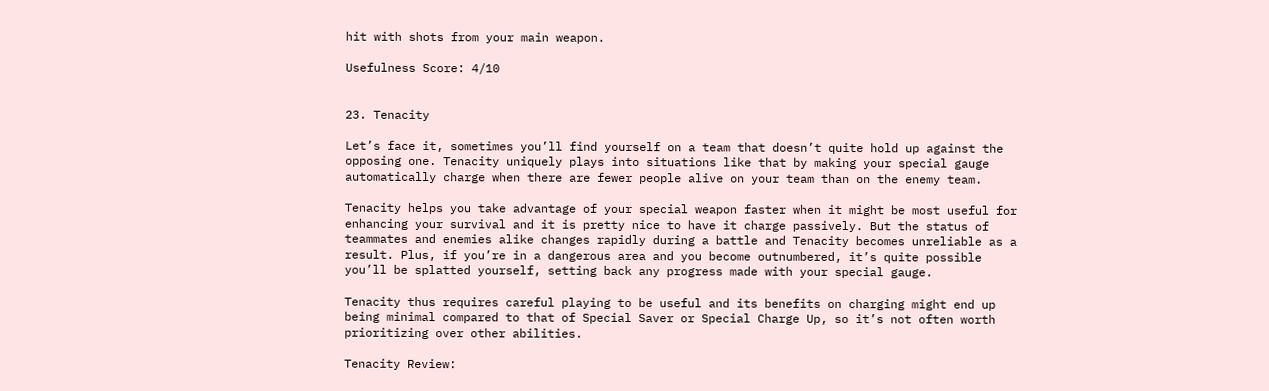hit with shots from your main weapon.

Usefulness Score: 4/10


23. Tenacity

Let’s face it, sometimes you’ll find yourself on a team that doesn’t quite hold up against the opposing one. Tenacity uniquely plays into situations like that by making your special gauge automatically charge when there are fewer people alive on your team than on the enemy team.

Tenacity helps you take advantage of your special weapon faster when it might be most useful for enhancing your survival and it is pretty nice to have it charge passively. But the status of teammates and enemies alike changes rapidly during a battle and Tenacity becomes unreliable as a result. Plus, if you’re in a dangerous area and you become outnumbered, it’s quite possible you’ll be splatted yourself, setting back any progress made with your special gauge.

Tenacity thus requires careful playing to be useful and its benefits on charging might end up being minimal compared to that of Special Saver or Special Charge Up, so it’s not often worth prioritizing over other abilities.

Tenacity Review: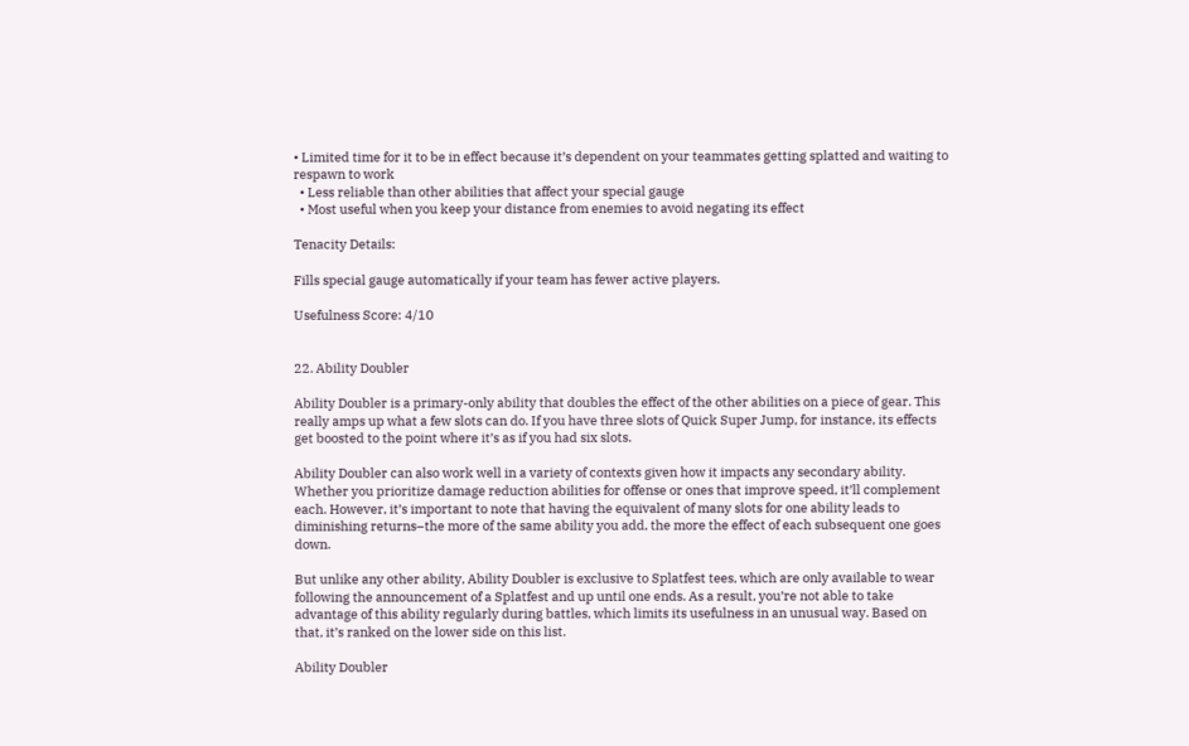• Limited time for it to be in effect because it’s dependent on your teammates getting splatted and waiting to respawn to work
  • Less reliable than other abilities that affect your special gauge
  • Most useful when you keep your distance from enemies to avoid negating its effect

Tenacity Details:

Fills special gauge automatically if your team has fewer active players.

Usefulness Score: 4/10


22. Ability Doubler

Ability Doubler is a primary-only ability that doubles the effect of the other abilities on a piece of gear. This really amps up what a few slots can do. If you have three slots of Quick Super Jump, for instance, its effects get boosted to the point where it’s as if you had six slots.

Ability Doubler can also work well in a variety of contexts given how it impacts any secondary ability. Whether you prioritize damage reduction abilities for offense or ones that improve speed, it’ll complement each. However, it’s important to note that having the equivalent of many slots for one ability leads to diminishing returns–the more of the same ability you add, the more the effect of each subsequent one goes down.

But unlike any other ability, Ability Doubler is exclusive to Splatfest tees, which are only available to wear following the announcement of a Splatfest and up until one ends. As a result, you’re not able to take advantage of this ability regularly during battles, which limits its usefulness in an unusual way. Based on that, it’s ranked on the lower side on this list.

Ability Doubler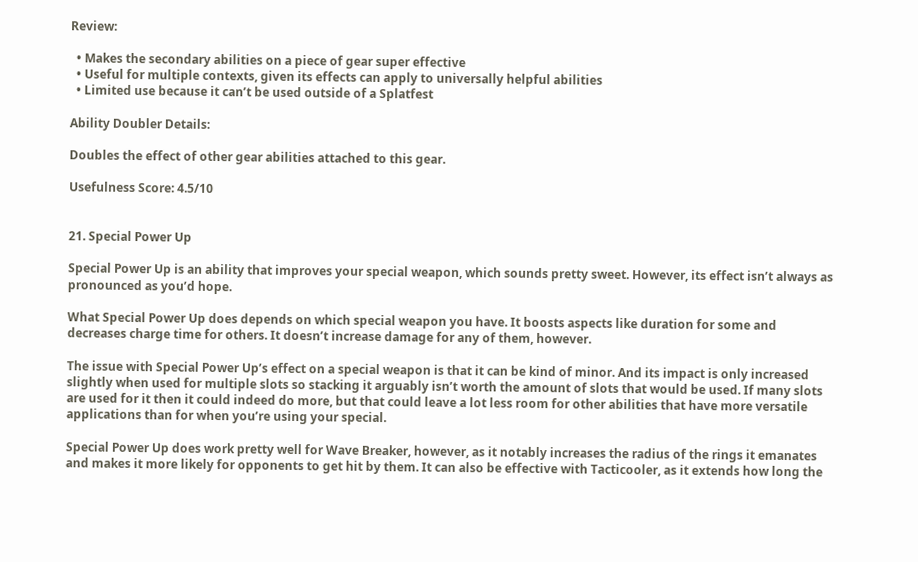Review:

  • Makes the secondary abilities on a piece of gear super effective
  • Useful for multiple contexts, given its effects can apply to universally helpful abilities
  • Limited use because it can’t be used outside of a Splatfest

Ability Doubler Details:

Doubles the effect of other gear abilities attached to this gear.

Usefulness Score: 4.5/10


21. Special Power Up

Special Power Up is an ability that improves your special weapon, which sounds pretty sweet. However, its effect isn’t always as pronounced as you’d hope.

What Special Power Up does depends on which special weapon you have. It boosts aspects like duration for some and decreases charge time for others. It doesn’t increase damage for any of them, however.

The issue with Special Power Up’s effect on a special weapon is that it can be kind of minor. And its impact is only increased slightly when used for multiple slots so stacking it arguably isn’t worth the amount of slots that would be used. If many slots are used for it then it could indeed do more, but that could leave a lot less room for other abilities that have more versatile applications than for when you’re using your special.

Special Power Up does work pretty well for Wave Breaker, however, as it notably increases the radius of the rings it emanates and makes it more likely for opponents to get hit by them. It can also be effective with Tacticooler, as it extends how long the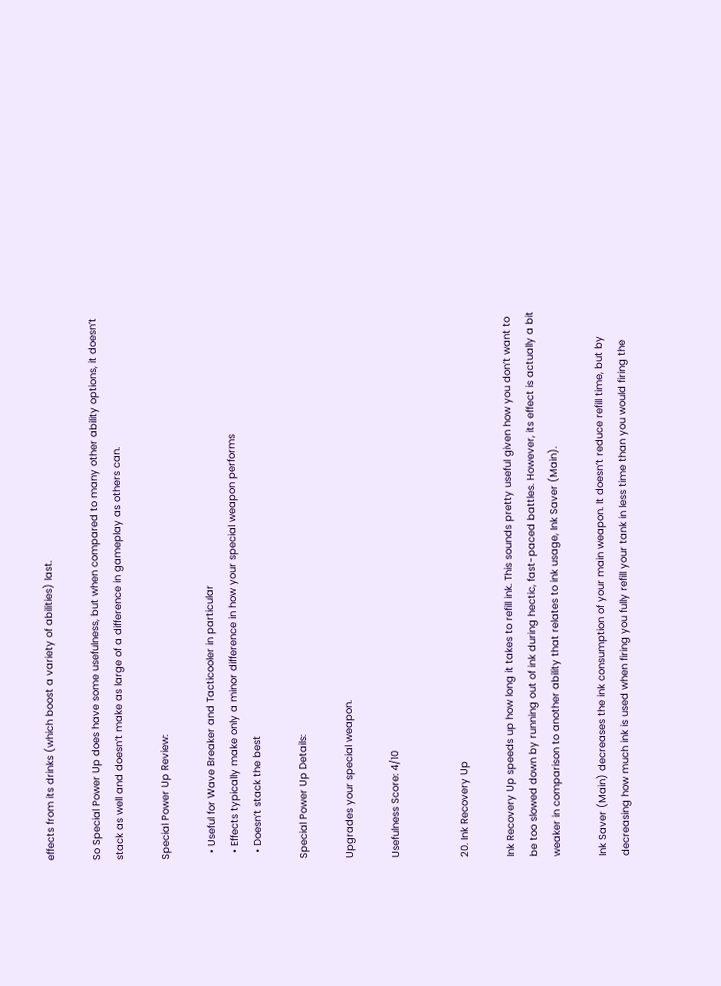effects from its drinks (which boost a variety of abilities) last.

So Special Power Up does have some usefulness, but when compared to many other ability options, it doesn’t stack as well and doesn’t make as large of a difference in gameplay as others can.

Special Power Up Review:

  • Useful for Wave Breaker and Tacticooler in particular
  • Effects typically make only a minor difference in how your special weapon performs
  • Doesn’t stack the best

Special Power Up Details:

Upgrades your special weapon.

Usefulness Score: 4/10


20. Ink Recovery Up

Ink Recovery Up speeds up how long it takes to refill ink. This sounds pretty useful given how you don’t want to be too slowed down by running out of ink during hectic, fast-paced battles. However, its effect is actually a bit weaker in comparison to another ability that relates to ink usage, Ink Saver (Main).

Ink Saver (Main) decreases the ink consumption of your main weapon. It doesn’t reduce refill time, but by decreasing how much ink is used when firing you fully refill your tank in less time than you would firing the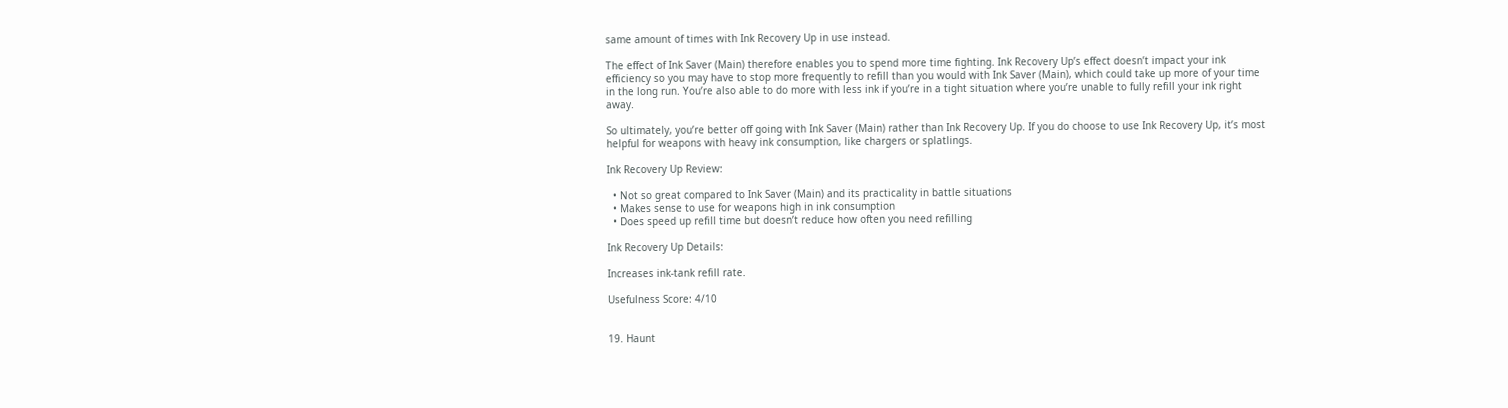same amount of times with Ink Recovery Up in use instead.

The effect of Ink Saver (Main) therefore enables you to spend more time fighting. Ink Recovery Up’s effect doesn’t impact your ink efficiency so you may have to stop more frequently to refill than you would with Ink Saver (Main), which could take up more of your time in the long run. You’re also able to do more with less ink if you’re in a tight situation where you’re unable to fully refill your ink right away.

So ultimately, you’re better off going with Ink Saver (Main) rather than Ink Recovery Up. If you do choose to use Ink Recovery Up, it’s most helpful for weapons with heavy ink consumption, like chargers or splatlings.

Ink Recovery Up Review:

  • Not so great compared to Ink Saver (Main) and its practicality in battle situations
  • Makes sense to use for weapons high in ink consumption
  • Does speed up refill time but doesn’t reduce how often you need refilling

Ink Recovery Up Details:

Increases ink-tank refill rate.

Usefulness Score: 4/10


19. Haunt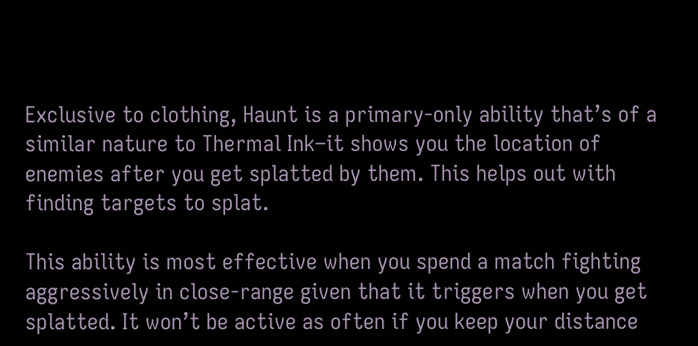Exclusive to clothing, Haunt is a primary-only ability that’s of a similar nature to Thermal Ink–it shows you the location of enemies after you get splatted by them. This helps out with finding targets to splat.

This ability is most effective when you spend a match fighting aggressively in close-range given that it triggers when you get splatted. It won’t be active as often if you keep your distance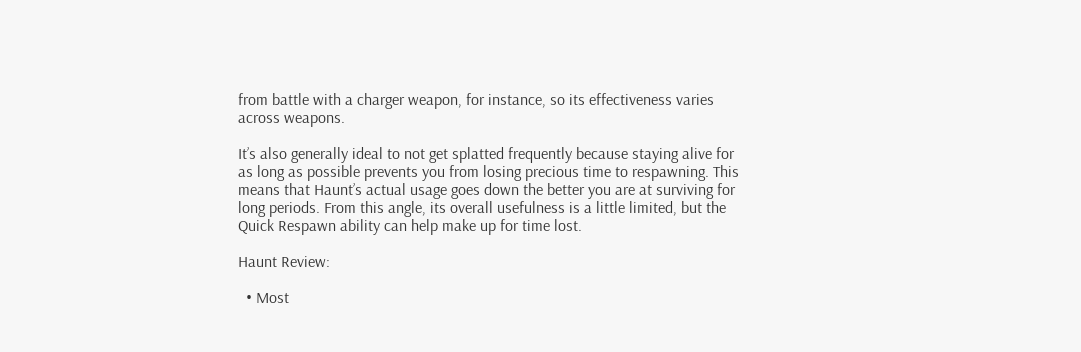from battle with a charger weapon, for instance, so its effectiveness varies across weapons.

It’s also generally ideal to not get splatted frequently because staying alive for as long as possible prevents you from losing precious time to respawning. This means that Haunt’s actual usage goes down the better you are at surviving for long periods. From this angle, its overall usefulness is a little limited, but the Quick Respawn ability can help make up for time lost.

Haunt Review:

  • Most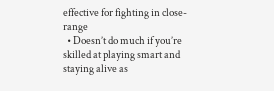effective for fighting in close-range
  • Doesn’t do much if you’re skilled at playing smart and staying alive as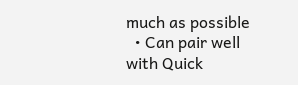much as possible
  • Can pair well with Quick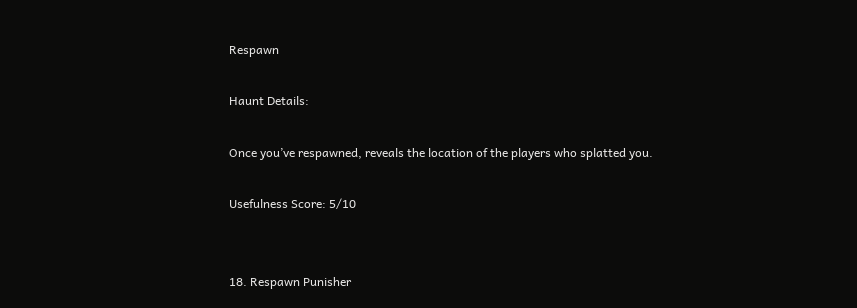Respawn

Haunt Details:

Once you’ve respawned, reveals the location of the players who splatted you.

Usefulness Score: 5/10


18. Respawn Punisher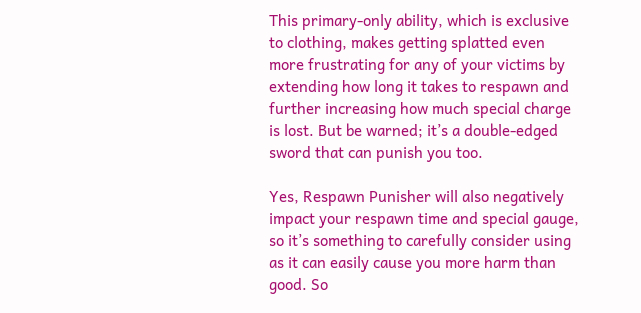This primary-only ability, which is exclusive to clothing, makes getting splatted even more frustrating for any of your victims by extending how long it takes to respawn and further increasing how much special charge is lost. But be warned; it’s a double-edged sword that can punish you too.

Yes, Respawn Punisher will also negatively impact your respawn time and special gauge, so it’s something to carefully consider using as it can easily cause you more harm than good. So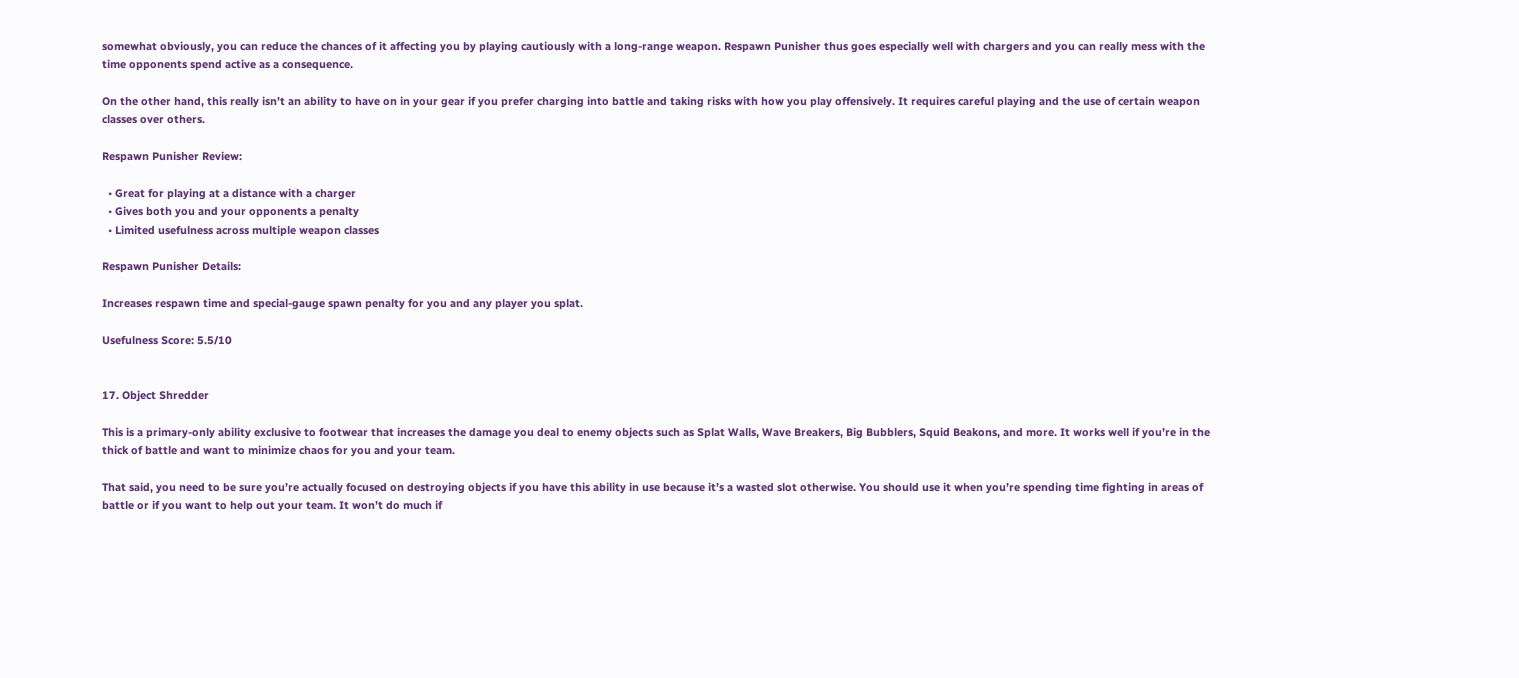somewhat obviously, you can reduce the chances of it affecting you by playing cautiously with a long-range weapon. Respawn Punisher thus goes especially well with chargers and you can really mess with the time opponents spend active as a consequence.

On the other hand, this really isn’t an ability to have on in your gear if you prefer charging into battle and taking risks with how you play offensively. It requires careful playing and the use of certain weapon classes over others.

Respawn Punisher Review:

  • Great for playing at a distance with a charger
  • Gives both you and your opponents a penalty
  • Limited usefulness across multiple weapon classes

Respawn Punisher Details:

Increases respawn time and special-gauge spawn penalty for you and any player you splat.

Usefulness Score: 5.5/10


17. Object Shredder

This is a primary-only ability exclusive to footwear that increases the damage you deal to enemy objects such as Splat Walls, Wave Breakers, Big Bubblers, Squid Beakons, and more. It works well if you’re in the thick of battle and want to minimize chaos for you and your team.

That said, you need to be sure you’re actually focused on destroying objects if you have this ability in use because it’s a wasted slot otherwise. You should use it when you’re spending time fighting in areas of battle or if you want to help out your team. It won’t do much if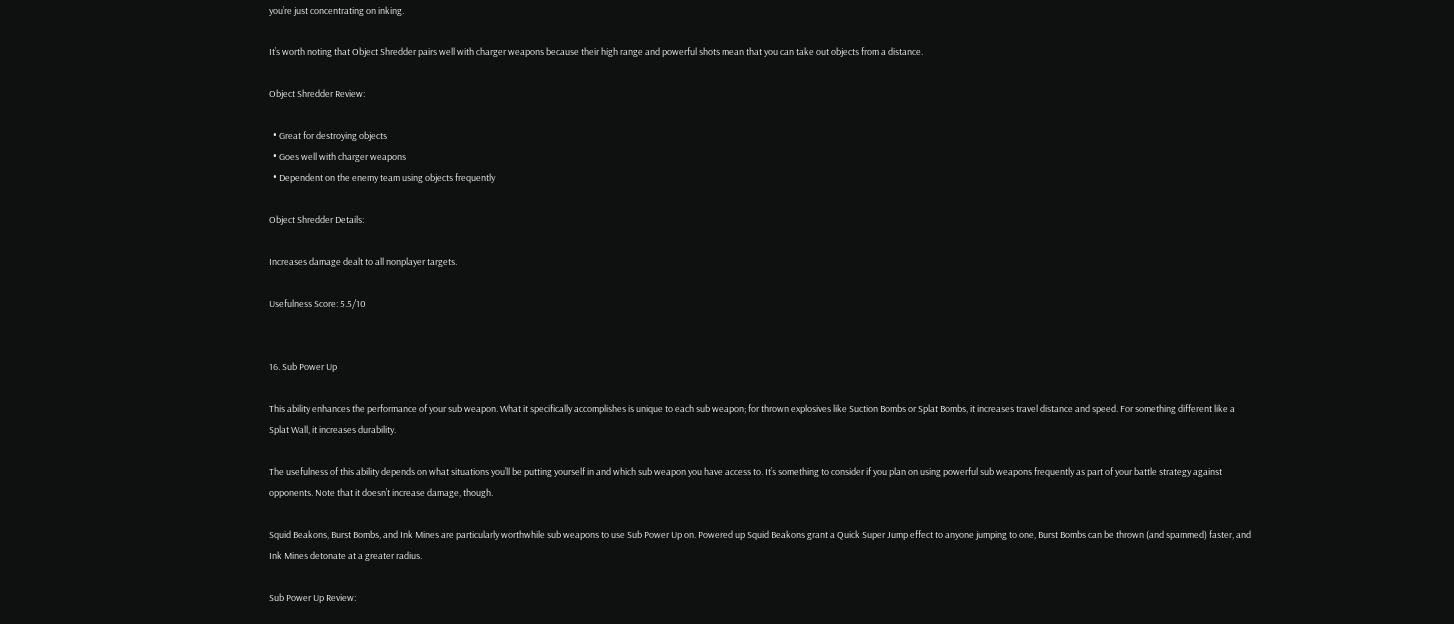you’re just concentrating on inking.

It’s worth noting that Object Shredder pairs well with charger weapons because their high range and powerful shots mean that you can take out objects from a distance.

Object Shredder Review:

  • Great for destroying objects
  • Goes well with charger weapons
  • Dependent on the enemy team using objects frequently

Object Shredder Details:

Increases damage dealt to all nonplayer targets.

Usefulness Score: 5.5/10


16. Sub Power Up

This ability enhances the performance of your sub weapon. What it specifically accomplishes is unique to each sub weapon; for thrown explosives like Suction Bombs or Splat Bombs, it increases travel distance and speed. For something different like a Splat Wall, it increases durability.

The usefulness of this ability depends on what situations you’ll be putting yourself in and which sub weapon you have access to. It’s something to consider if you plan on using powerful sub weapons frequently as part of your battle strategy against opponents. Note that it doesn’t increase damage, though.

Squid Beakons, Burst Bombs, and Ink Mines are particularly worthwhile sub weapons to use Sub Power Up on. Powered up Squid Beakons grant a Quick Super Jump effect to anyone jumping to one, Burst Bombs can be thrown (and spammed) faster, and Ink Mines detonate at a greater radius.

Sub Power Up Review: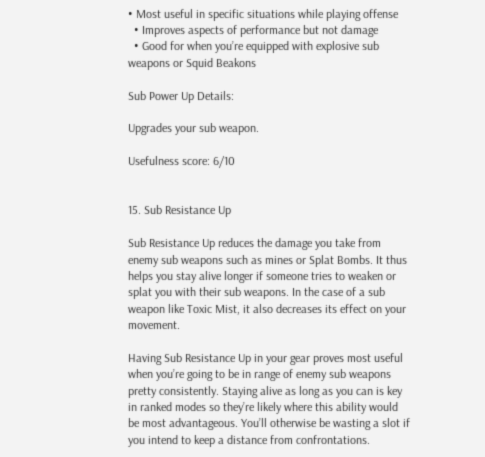• Most useful in specific situations while playing offense
  • Improves aspects of performance but not damage
  • Good for when you’re equipped with explosive sub weapons or Squid Beakons

Sub Power Up Details:

Upgrades your sub weapon.

Usefulness score: 6/10


15. Sub Resistance Up

Sub Resistance Up reduces the damage you take from enemy sub weapons such as mines or Splat Bombs. It thus helps you stay alive longer if someone tries to weaken or splat you with their sub weapons. In the case of a sub weapon like Toxic Mist, it also decreases its effect on your movement.

Having Sub Resistance Up in your gear proves most useful when you’re going to be in range of enemy sub weapons pretty consistently. Staying alive as long as you can is key in ranked modes so they’re likely where this ability would be most advantageous. You’ll otherwise be wasting a slot if you intend to keep a distance from confrontations.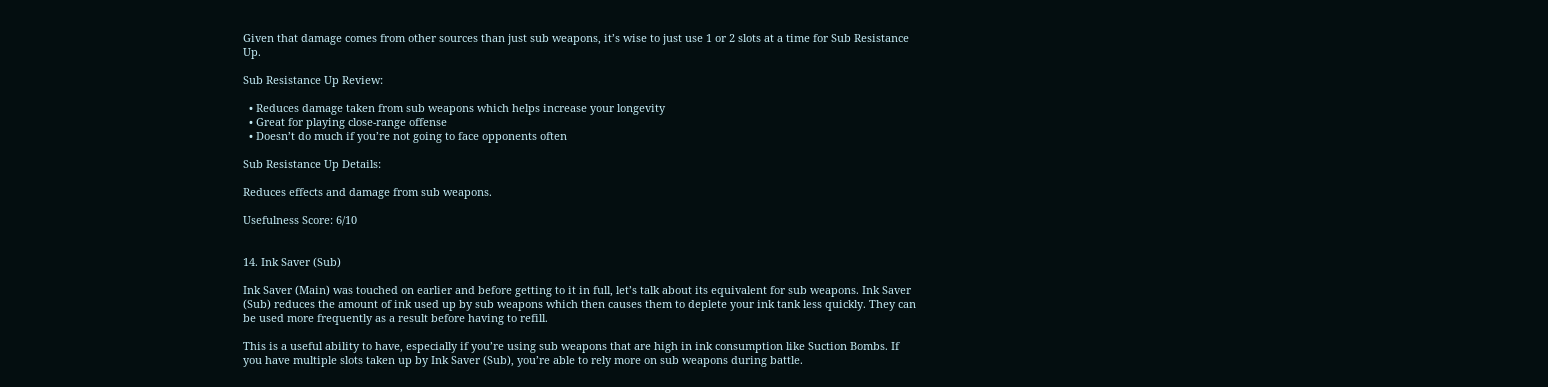Given that damage comes from other sources than just sub weapons, it’s wise to just use 1 or 2 slots at a time for Sub Resistance Up.

Sub Resistance Up Review:

  • Reduces damage taken from sub weapons which helps increase your longevity
  • Great for playing close-range offense
  • Doesn’t do much if you’re not going to face opponents often

Sub Resistance Up Details:

Reduces effects and damage from sub weapons.

Usefulness Score: 6/10


14. Ink Saver (Sub)

Ink Saver (Main) was touched on earlier and before getting to it in full, let’s talk about its equivalent for sub weapons. Ink Saver (Sub) reduces the amount of ink used up by sub weapons which then causes them to deplete your ink tank less quickly. They can be used more frequently as a result before having to refill.

This is a useful ability to have, especially if you’re using sub weapons that are high in ink consumption like Suction Bombs. If you have multiple slots taken up by Ink Saver (Sub), you’re able to rely more on sub weapons during battle.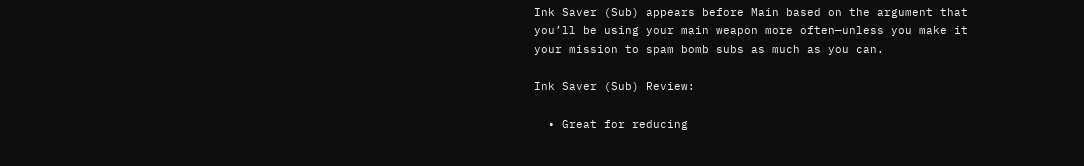Ink Saver (Sub) appears before Main based on the argument that you’ll be using your main weapon more often—unless you make it your mission to spam bomb subs as much as you can.

Ink Saver (Sub) Review:

  • Great for reducing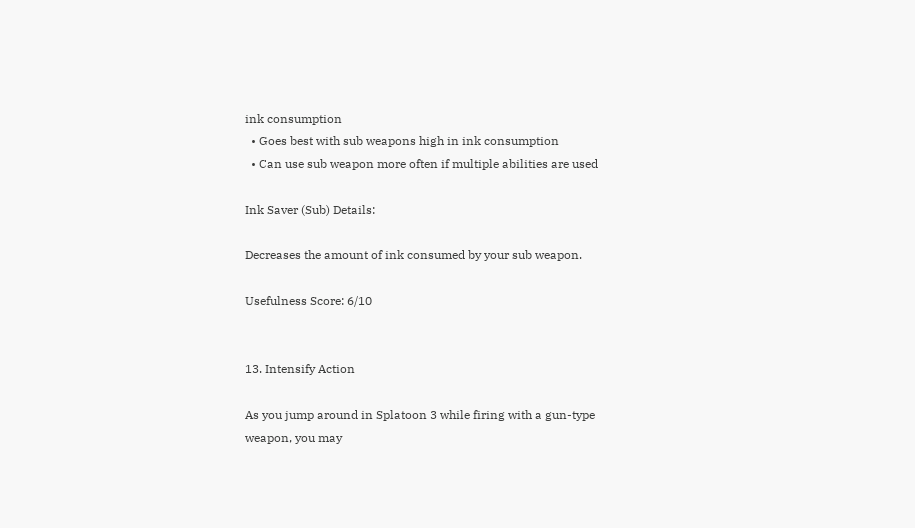ink consumption
  • Goes best with sub weapons high in ink consumption
  • Can use sub weapon more often if multiple abilities are used

Ink Saver (Sub) Details:

Decreases the amount of ink consumed by your sub weapon.

Usefulness Score: 6/10


13. Intensify Action

As you jump around in Splatoon 3 while firing with a gun-type weapon, you may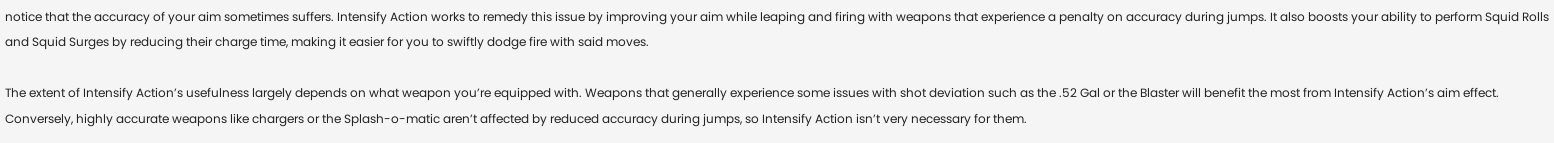notice that the accuracy of your aim sometimes suffers. Intensify Action works to remedy this issue by improving your aim while leaping and firing with weapons that experience a penalty on accuracy during jumps. It also boosts your ability to perform Squid Rolls and Squid Surges by reducing their charge time, making it easier for you to swiftly dodge fire with said moves.

The extent of Intensify Action’s usefulness largely depends on what weapon you’re equipped with. Weapons that generally experience some issues with shot deviation such as the .52 Gal or the Blaster will benefit the most from Intensify Action’s aim effect. Conversely, highly accurate weapons like chargers or the Splash-o-matic aren’t affected by reduced accuracy during jumps, so Intensify Action isn’t very necessary for them.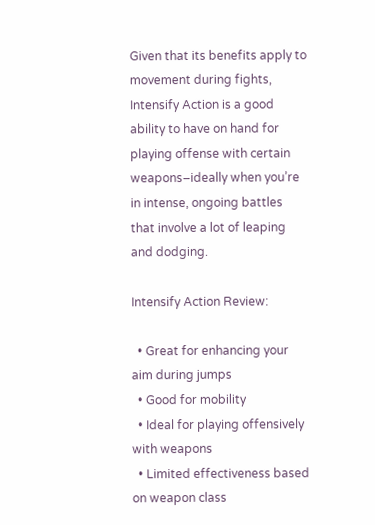Given that its benefits apply to movement during fights, Intensify Action is a good ability to have on hand for playing offense with certain weapons–ideally when you’re in intense, ongoing battles that involve a lot of leaping and dodging.

Intensify Action Review:

  • Great for enhancing your aim during jumps
  • Good for mobility
  • Ideal for playing offensively with weapons
  • Limited effectiveness based on weapon class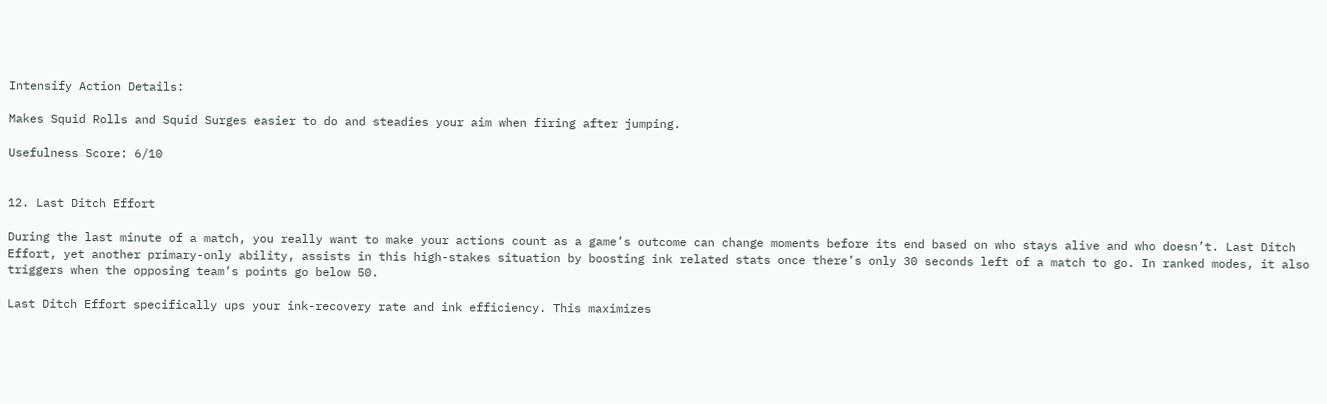Intensify Action Details:

Makes Squid Rolls and Squid Surges easier to do and steadies your aim when firing after jumping.

Usefulness Score: 6/10


12. Last Ditch Effort

During the last minute of a match, you really want to make your actions count as a game’s outcome can change moments before its end based on who stays alive and who doesn’t. Last Ditch Effort, yet another primary-only ability, assists in this high-stakes situation by boosting ink related stats once there’s only 30 seconds left of a match to go. In ranked modes, it also triggers when the opposing team’s points go below 50.

Last Ditch Effort specifically ups your ink-recovery rate and ink efficiency. This maximizes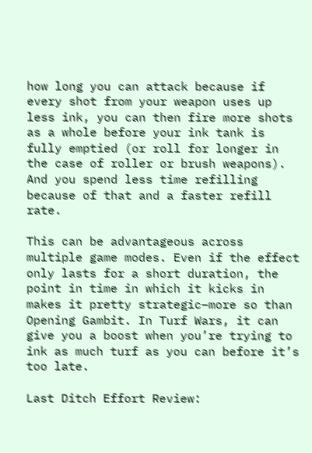how long you can attack because if every shot from your weapon uses up less ink, you can then fire more shots as a whole before your ink tank is fully emptied (or roll for longer in the case of roller or brush weapons). And you spend less time refilling because of that and a faster refill rate.

This can be advantageous across multiple game modes. Even if the effect only lasts for a short duration, the point in time in which it kicks in makes it pretty strategic–more so than Opening Gambit. In Turf Wars, it can give you a boost when you’re trying to ink as much turf as you can before it’s too late.

Last Ditch Effort Review: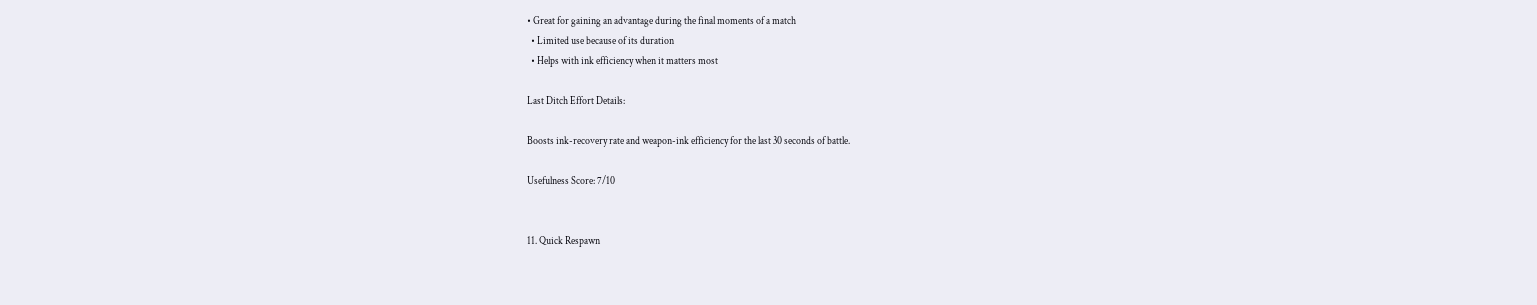• Great for gaining an advantage during the final moments of a match
  • Limited use because of its duration
  • Helps with ink efficiency when it matters most

Last Ditch Effort Details:

Boosts ink-recovery rate and weapon-ink efficiency for the last 30 seconds of battle.

Usefulness Score: 7/10


11. Quick Respawn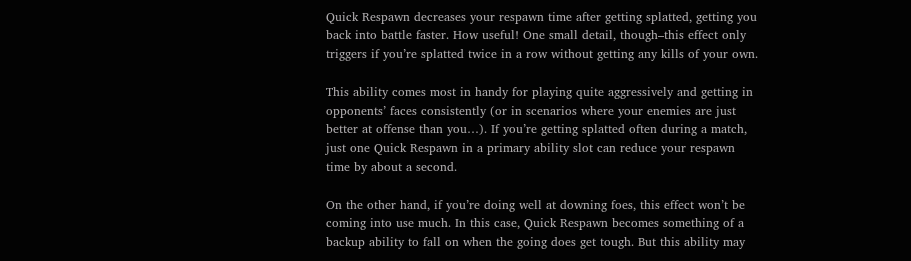Quick Respawn decreases your respawn time after getting splatted, getting you back into battle faster. How useful! One small detail, though–this effect only triggers if you’re splatted twice in a row without getting any kills of your own.

This ability comes most in handy for playing quite aggressively and getting in opponents’ faces consistently (or in scenarios where your enemies are just better at offense than you…). If you’re getting splatted often during a match, just one Quick Respawn in a primary ability slot can reduce your respawn time by about a second.

On the other hand, if you’re doing well at downing foes, this effect won’t be coming into use much. In this case, Quick Respawn becomes something of a backup ability to fall on when the going does get tough. But this ability may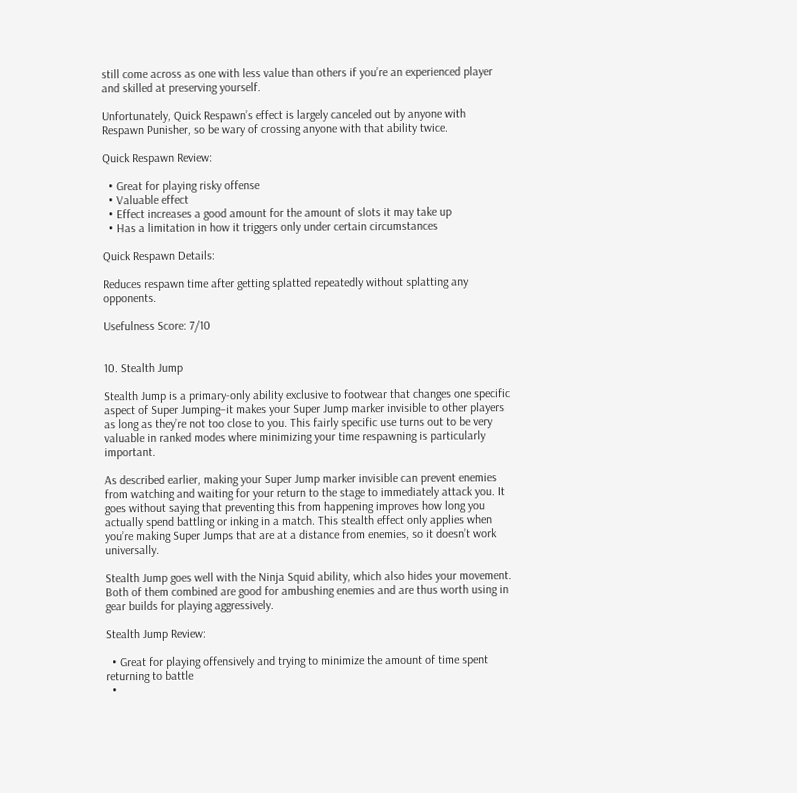still come across as one with less value than others if you’re an experienced player and skilled at preserving yourself.

Unfortunately, Quick Respawn’s effect is largely canceled out by anyone with Respawn Punisher, so be wary of crossing anyone with that ability twice.

Quick Respawn Review:

  • Great for playing risky offense
  • Valuable effect
  • Effect increases a good amount for the amount of slots it may take up
  • Has a limitation in how it triggers only under certain circumstances

Quick Respawn Details:

Reduces respawn time after getting splatted repeatedly without splatting any opponents.

Usefulness Score: 7/10


10. Stealth Jump

Stealth Jump is a primary-only ability exclusive to footwear that changes one specific aspect of Super Jumping–it makes your Super Jump marker invisible to other players as long as they’re not too close to you. This fairly specific use turns out to be very valuable in ranked modes where minimizing your time respawning is particularly important.

As described earlier, making your Super Jump marker invisible can prevent enemies from watching and waiting for your return to the stage to immediately attack you. It goes without saying that preventing this from happening improves how long you actually spend battling or inking in a match. This stealth effect only applies when you’re making Super Jumps that are at a distance from enemies, so it doesn’t work universally.

Stealth Jump goes well with the Ninja Squid ability, which also hides your movement. Both of them combined are good for ambushing enemies and are thus worth using in gear builds for playing aggressively.

Stealth Jump Review:

  • Great for playing offensively and trying to minimize the amount of time spent returning to battle
  •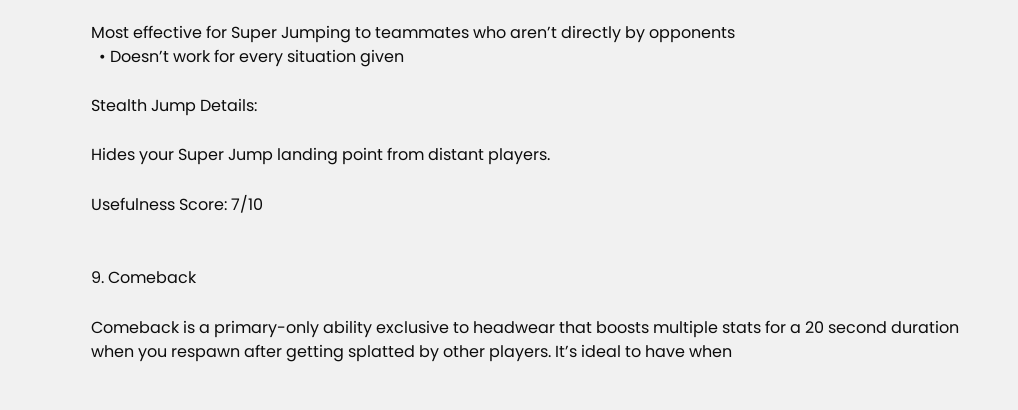Most effective for Super Jumping to teammates who aren’t directly by opponents
  • Doesn’t work for every situation given

Stealth Jump Details:

Hides your Super Jump landing point from distant players.

Usefulness Score: 7/10


9. Comeback

Comeback is a primary-only ability exclusive to headwear that boosts multiple stats for a 20 second duration when you respawn after getting splatted by other players. It’s ideal to have when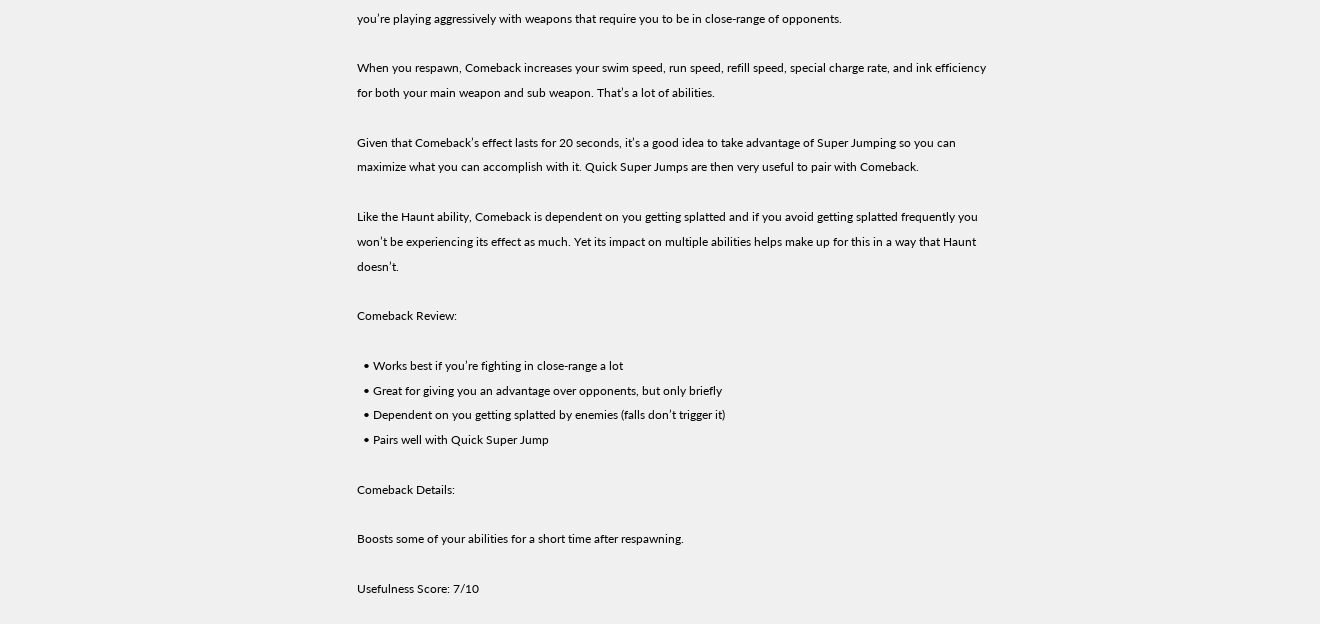you’re playing aggressively with weapons that require you to be in close-range of opponents.

When you respawn, Comeback increases your swim speed, run speed, refill speed, special charge rate, and ink efficiency for both your main weapon and sub weapon. That’s a lot of abilities.

Given that Comeback’s effect lasts for 20 seconds, it’s a good idea to take advantage of Super Jumping so you can maximize what you can accomplish with it. Quick Super Jumps are then very useful to pair with Comeback.

Like the Haunt ability, Comeback is dependent on you getting splatted and if you avoid getting splatted frequently you won’t be experiencing its effect as much. Yet its impact on multiple abilities helps make up for this in a way that Haunt doesn’t.

Comeback Review:

  • Works best if you’re fighting in close-range a lot
  • Great for giving you an advantage over opponents, but only briefly
  • Dependent on you getting splatted by enemies (falls don’t trigger it)
  • Pairs well with Quick Super Jump

Comeback Details:

Boosts some of your abilities for a short time after respawning.

Usefulness Score: 7/10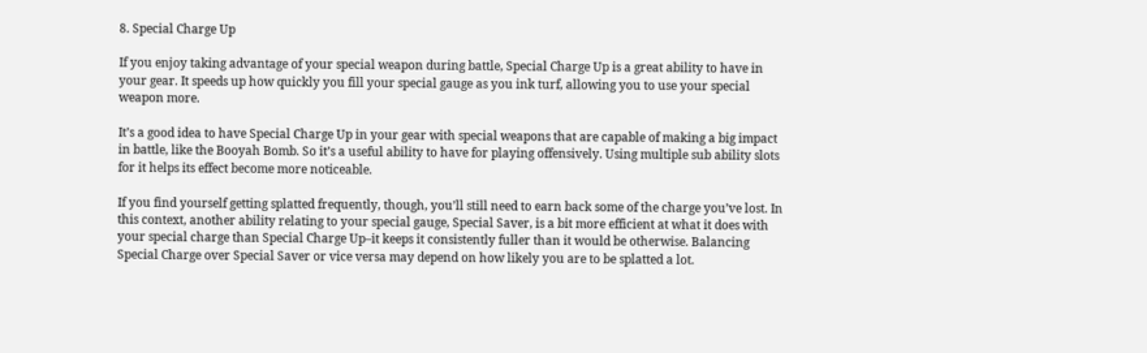8. Special Charge Up

If you enjoy taking advantage of your special weapon during battle, Special Charge Up is a great ability to have in your gear. It speeds up how quickly you fill your special gauge as you ink turf, allowing you to use your special weapon more.

It’s a good idea to have Special Charge Up in your gear with special weapons that are capable of making a big impact in battle, like the Booyah Bomb. So it’s a useful ability to have for playing offensively. Using multiple sub ability slots for it helps its effect become more noticeable.

If you find yourself getting splatted frequently, though, you’ll still need to earn back some of the charge you’ve lost. In this context, another ability relating to your special gauge, Special Saver, is a bit more efficient at what it does with your special charge than Special Charge Up–it keeps it consistently fuller than it would be otherwise. Balancing Special Charge over Special Saver or vice versa may depend on how likely you are to be splatted a lot.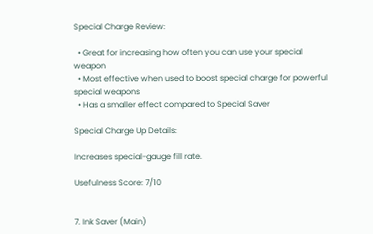Special Charge Review:

  • Great for increasing how often you can use your special weapon
  • Most effective when used to boost special charge for powerful special weapons
  • Has a smaller effect compared to Special Saver

Special Charge Up Details:

Increases special-gauge fill rate.

Usefulness Score: 7/10


7. Ink Saver (Main)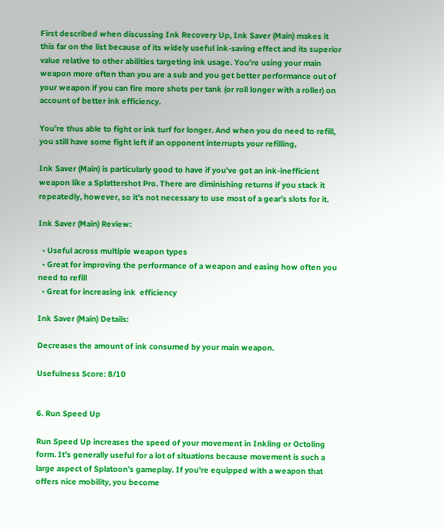First described when discussing Ink Recovery Up, Ink Saver (Main) makes it this far on the list because of its widely useful ink-saving effect and its superior value relative to other abilities targeting ink usage. You’re using your main weapon more often than you are a sub and you get better performance out of your weapon if you can fire more shots per tank (or roll longer with a roller) on account of better ink efficiency.

You’re thus able to fight or ink turf for longer. And when you do need to refill, you still have some fight left if an opponent interrupts your refilling,

Ink Saver (Main) is particularly good to have if you’ve got an ink-inefficient weapon like a Splattershot Pro. There are diminishing returns if you stack it repeatedly, however, so it’s not necessary to use most of a gear’s slots for it.

Ink Saver (Main) Review:

  • Useful across multiple weapon types
  • Great for improving the performance of a weapon and easing how often you need to refill
  • Great for increasing ink  efficiency

Ink Saver (Main) Details:

Decreases the amount of ink consumed by your main weapon.

Usefulness Score: 8/10


6. Run Speed Up

Run Speed Up increases the speed of your movement in Inkling or Octoling form. It’s generally useful for a lot of situations because movement is such a large aspect of Splatoon’s gameplay. If you’re equipped with a weapon that offers nice mobility, you become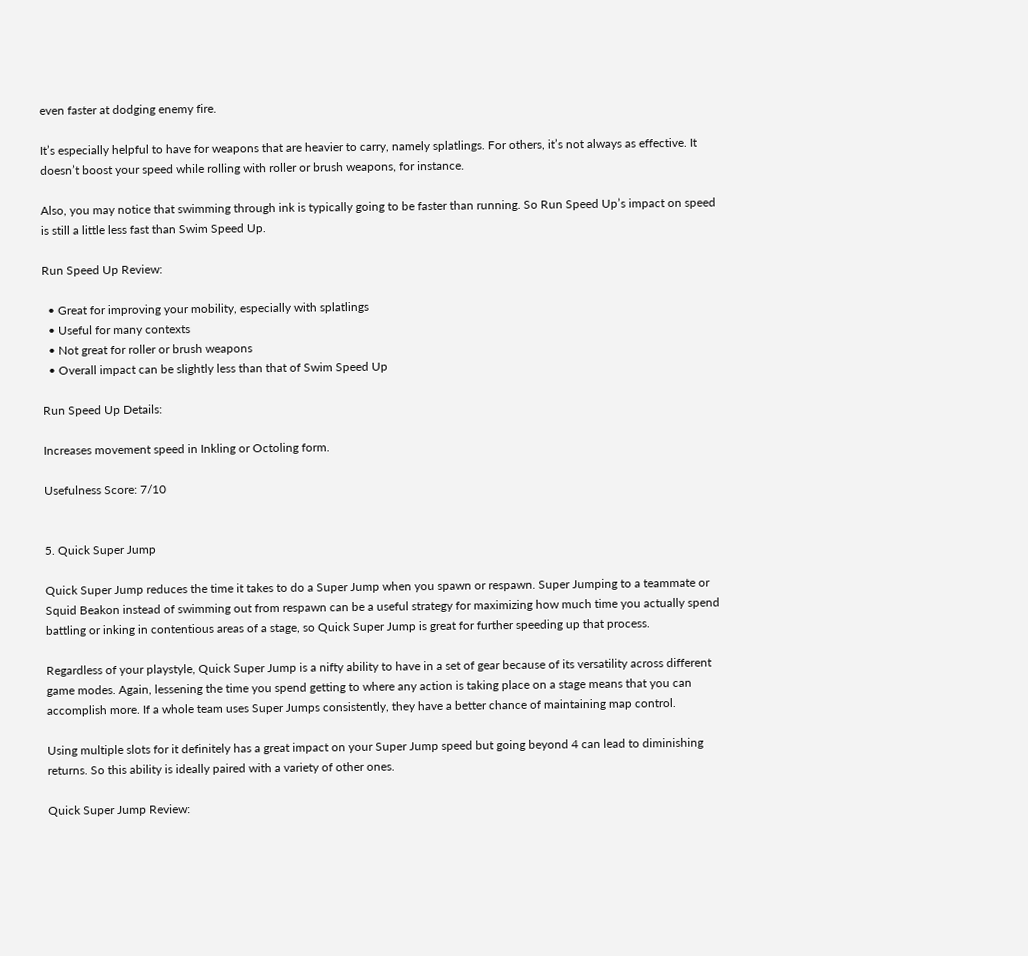even faster at dodging enemy fire.

It’s especially helpful to have for weapons that are heavier to carry, namely splatlings. For others, it’s not always as effective. It doesn’t boost your speed while rolling with roller or brush weapons, for instance.

Also, you may notice that swimming through ink is typically going to be faster than running. So Run Speed Up’s impact on speed is still a little less fast than Swim Speed Up.

Run Speed Up Review:

  • Great for improving your mobility, especially with splatlings
  • Useful for many contexts
  • Not great for roller or brush weapons
  • Overall impact can be slightly less than that of Swim Speed Up

Run Speed Up Details:

Increases movement speed in Inkling or Octoling form.

Usefulness Score: 7/10


5. Quick Super Jump

Quick Super Jump reduces the time it takes to do a Super Jump when you spawn or respawn. Super Jumping to a teammate or Squid Beakon instead of swimming out from respawn can be a useful strategy for maximizing how much time you actually spend battling or inking in contentious areas of a stage, so Quick Super Jump is great for further speeding up that process.

Regardless of your playstyle, Quick Super Jump is a nifty ability to have in a set of gear because of its versatility across different game modes. Again, lessening the time you spend getting to where any action is taking place on a stage means that you can accomplish more. If a whole team uses Super Jumps consistently, they have a better chance of maintaining map control.

Using multiple slots for it definitely has a great impact on your Super Jump speed but going beyond 4 can lead to diminishing returns. So this ability is ideally paired with a variety of other ones.

Quick Super Jump Review: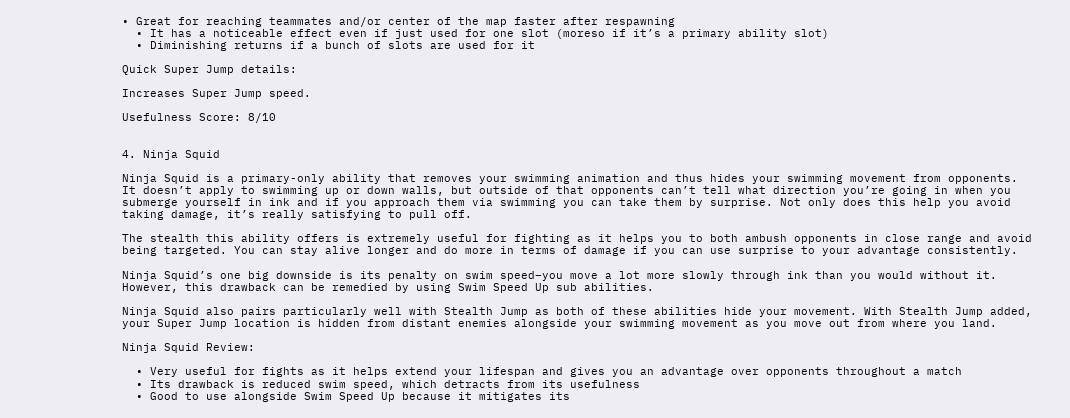• Great for reaching teammates and/or center of the map faster after respawning
  • It has a noticeable effect even if just used for one slot (moreso if it’s a primary ability slot)
  • Diminishing returns if a bunch of slots are used for it

Quick Super Jump details:

Increases Super Jump speed.

Usefulness Score: 8/10


4. Ninja Squid

Ninja Squid is a primary-only ability that removes your swimming animation and thus hides your swimming movement from opponents. It doesn’t apply to swimming up or down walls, but outside of that opponents can’t tell what direction you’re going in when you submerge yourself in ink and if you approach them via swimming you can take them by surprise. Not only does this help you avoid taking damage, it’s really satisfying to pull off.

The stealth this ability offers is extremely useful for fighting as it helps you to both ambush opponents in close range and avoid being targeted. You can stay alive longer and do more in terms of damage if you can use surprise to your advantage consistently.

Ninja Squid’s one big downside is its penalty on swim speed–you move a lot more slowly through ink than you would without it. However, this drawback can be remedied by using Swim Speed Up sub abilities.

Ninja Squid also pairs particularly well with Stealth Jump as both of these abilities hide your movement. With Stealth Jump added, your Super Jump location is hidden from distant enemies alongside your swimming movement as you move out from where you land.

Ninja Squid Review:

  • Very useful for fights as it helps extend your lifespan and gives you an advantage over opponents throughout a match
  • Its drawback is reduced swim speed, which detracts from its usefulness
  • Good to use alongside Swim Speed Up because it mitigates its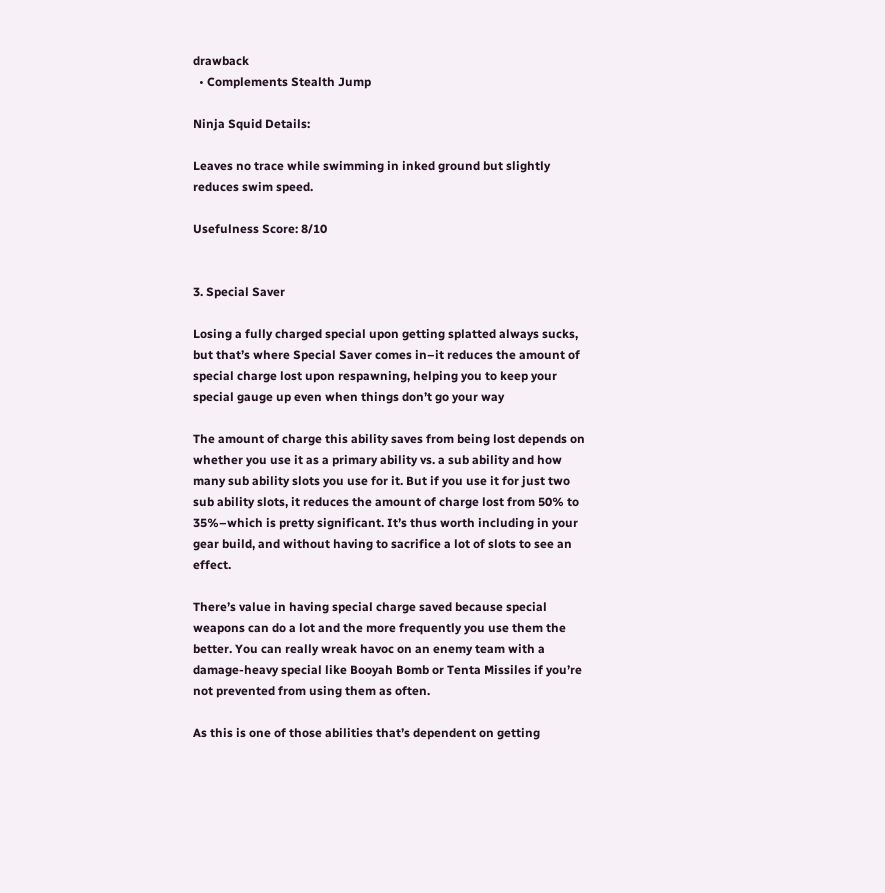drawback
  • Complements Stealth Jump

Ninja Squid Details:

Leaves no trace while swimming in inked ground but slightly reduces swim speed.

Usefulness Score: 8/10


3. Special Saver

Losing a fully charged special upon getting splatted always sucks, but that’s where Special Saver comes in–it reduces the amount of special charge lost upon respawning, helping you to keep your special gauge up even when things don’t go your way

The amount of charge this ability saves from being lost depends on whether you use it as a primary ability vs. a sub ability and how many sub ability slots you use for it. But if you use it for just two sub ability slots, it reduces the amount of charge lost from 50% to 35%–which is pretty significant. It’s thus worth including in your gear build, and without having to sacrifice a lot of slots to see an effect.

There’s value in having special charge saved because special weapons can do a lot and the more frequently you use them the better. You can really wreak havoc on an enemy team with a damage-heavy special like Booyah Bomb or Tenta Missiles if you’re not prevented from using them as often.

As this is one of those abilities that’s dependent on getting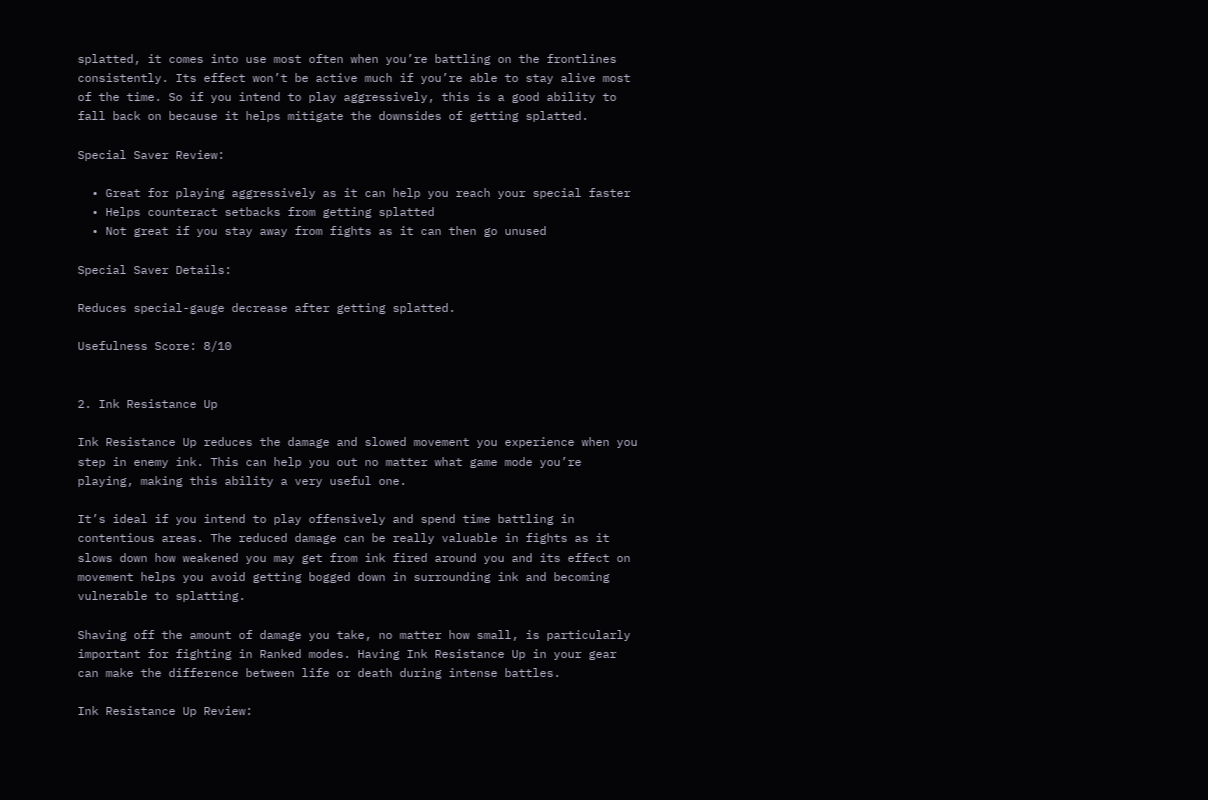splatted, it comes into use most often when you’re battling on the frontlines consistently. Its effect won’t be active much if you’re able to stay alive most of the time. So if you intend to play aggressively, this is a good ability to fall back on because it helps mitigate the downsides of getting splatted.

Special Saver Review:

  • Great for playing aggressively as it can help you reach your special faster
  • Helps counteract setbacks from getting splatted
  • Not great if you stay away from fights as it can then go unused

Special Saver Details:

Reduces special-gauge decrease after getting splatted.

Usefulness Score: 8/10


2. Ink Resistance Up

Ink Resistance Up reduces the damage and slowed movement you experience when you step in enemy ink. This can help you out no matter what game mode you’re playing, making this ability a very useful one.

It’s ideal if you intend to play offensively and spend time battling in contentious areas. The reduced damage can be really valuable in fights as it slows down how weakened you may get from ink fired around you and its effect on movement helps you avoid getting bogged down in surrounding ink and becoming vulnerable to splatting.

Shaving off the amount of damage you take, no matter how small, is particularly important for fighting in Ranked modes. Having Ink Resistance Up in your gear can make the difference between life or death during intense battles.

Ink Resistance Up Review: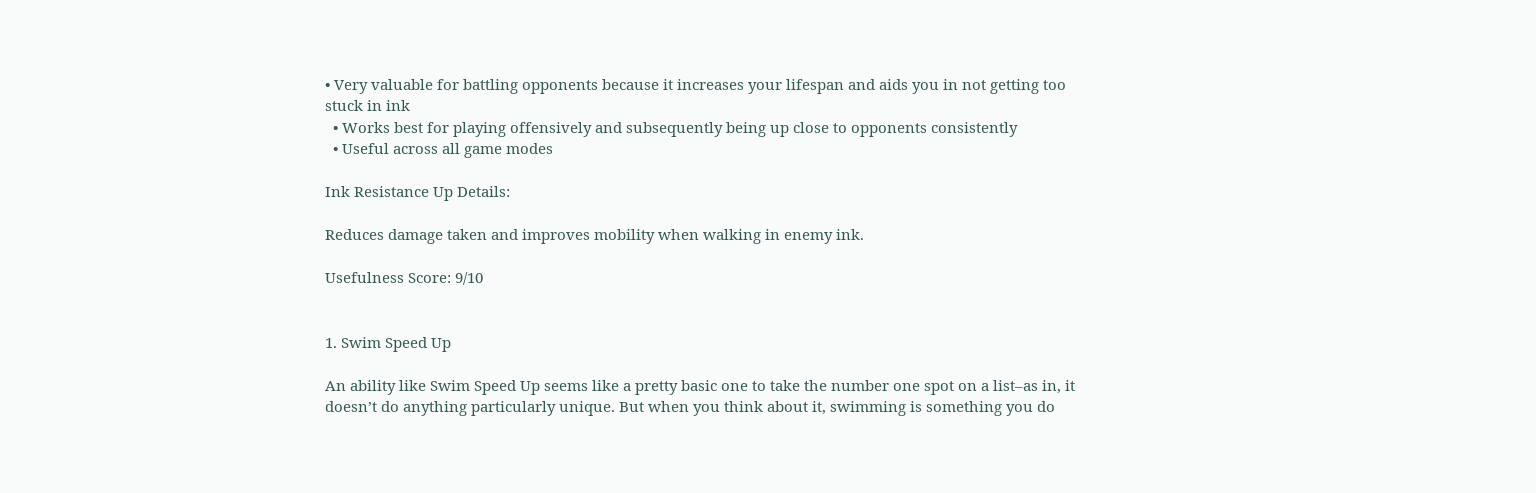• Very valuable for battling opponents because it increases your lifespan and aids you in not getting too stuck in ink
  • Works best for playing offensively and subsequently being up close to opponents consistently
  • Useful across all game modes

Ink Resistance Up Details:

Reduces damage taken and improves mobility when walking in enemy ink.

Usefulness Score: 9/10


1. Swim Speed Up

An ability like Swim Speed Up seems like a pretty basic one to take the number one spot on a list–as in, it doesn’t do anything particularly unique. But when you think about it, swimming is something you do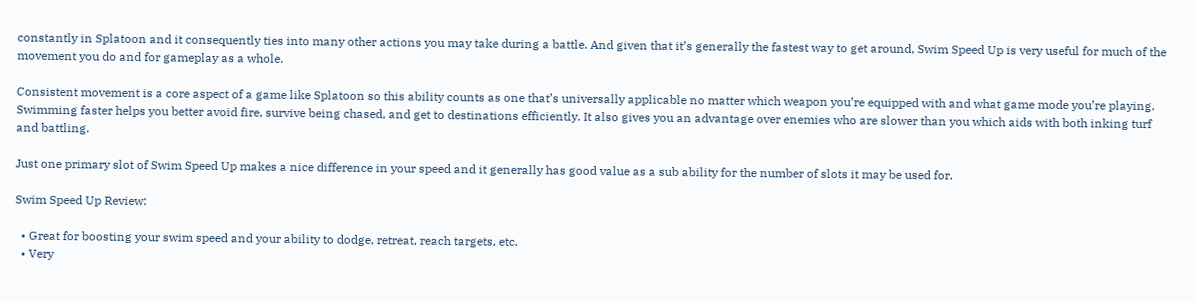constantly in Splatoon and it consequently ties into many other actions you may take during a battle. And given that it’s generally the fastest way to get around, Swim Speed Up is very useful for much of the movement you do and for gameplay as a whole.

Consistent movement is a core aspect of a game like Splatoon so this ability counts as one that’s universally applicable no matter which weapon you’re equipped with and what game mode you’re playing. Swimming faster helps you better avoid fire, survive being chased, and get to destinations efficiently. It also gives you an advantage over enemies who are slower than you which aids with both inking turf and battling.

Just one primary slot of Swim Speed Up makes a nice difference in your speed and it generally has good value as a sub ability for the number of slots it may be used for.

Swim Speed Up Review:

  • Great for boosting your swim speed and your ability to dodge, retreat, reach targets, etc.
  • Very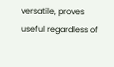versatile, proves useful regardless of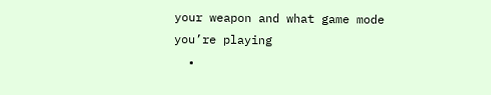your weapon and what game mode you’re playing
  •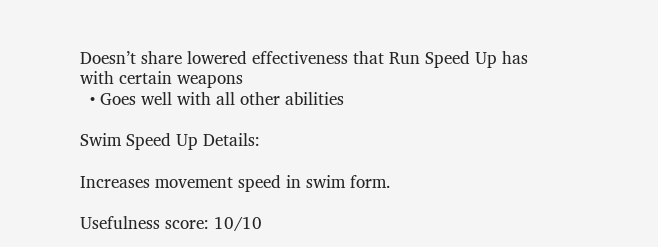Doesn’t share lowered effectiveness that Run Speed Up has with certain weapons
  • Goes well with all other abilities

Swim Speed Up Details:

Increases movement speed in swim form.

Usefulness score: 10/10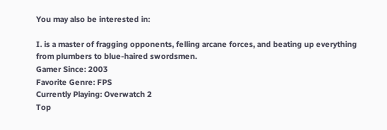You may also be interested in:

I. is a master of fragging opponents, felling arcane forces, and beating up everything from plumbers to blue-haired swordsmen.
Gamer Since: 2003
Favorite Genre: FPS
Currently Playing: Overwatch 2
Top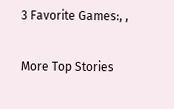3 Favorite Games:, ,

More Top Stories